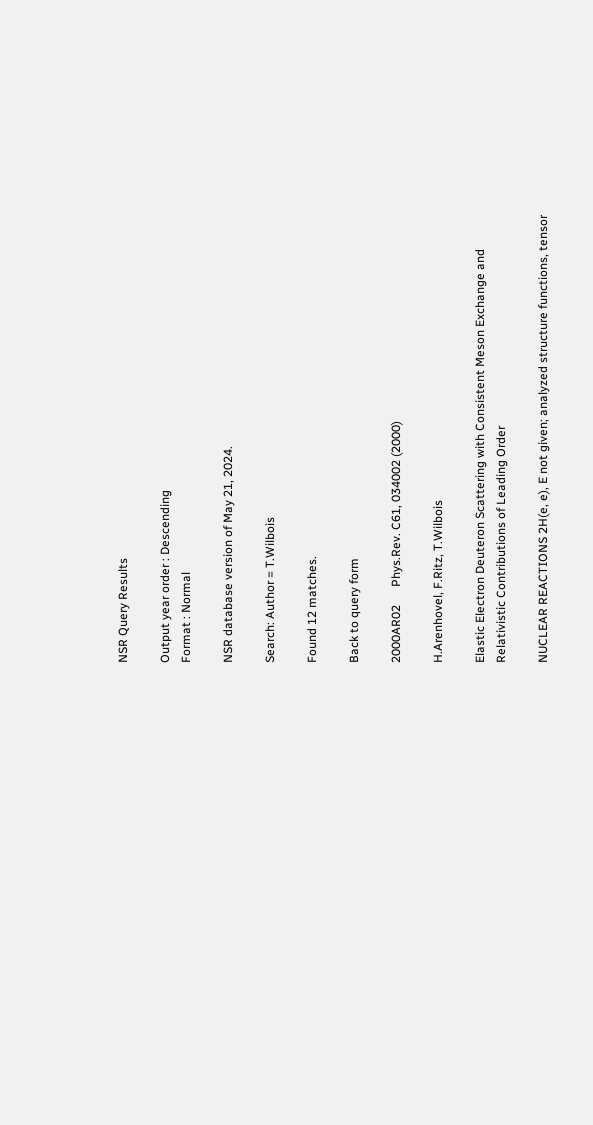NSR Query Results

Output year order : Descending
Format : Normal

NSR database version of May 21, 2024.

Search: Author = T.Wilbois

Found 12 matches.

Back to query form

2000AR02      Phys.Rev. C61, 034002 (2000)

H.Arenhovel, F.Ritz, T.Wilbois

Elastic Electron Deuteron Scattering with Consistent Meson Exchange and Relativistic Contributions of Leading Order

NUCLEAR REACTIONS 2H(e, e), E not given; analyzed structure functions, tensor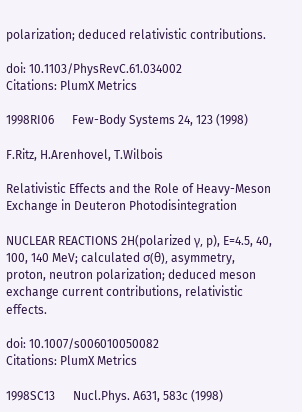polarization; deduced relativistic contributions.

doi: 10.1103/PhysRevC.61.034002
Citations: PlumX Metrics

1998RI06      Few-Body Systems 24, 123 (1998)

F.Ritz, H.Arenhovel, T.Wilbois

Relativistic Effects and the Role of Heavy-Meson Exchange in Deuteron Photodisintegration

NUCLEAR REACTIONS 2H(polarized γ, p), E=4.5, 40, 100, 140 MeV; calculated σ(θ), asymmetry, proton, neutron polarization; deduced meson exchange current contributions, relativistic effects.

doi: 10.1007/s006010050082
Citations: PlumX Metrics

1998SC13      Nucl.Phys. A631, 583c (1998)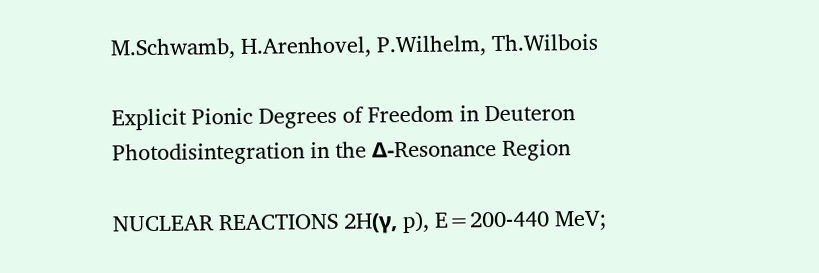M.Schwamb, H.Arenhovel, P.Wilhelm, Th.Wilbois

Explicit Pionic Degrees of Freedom in Deuteron Photodisintegration in the Δ-Resonance Region

NUCLEAR REACTIONS 2H(γ, p), E=200-440 MeV;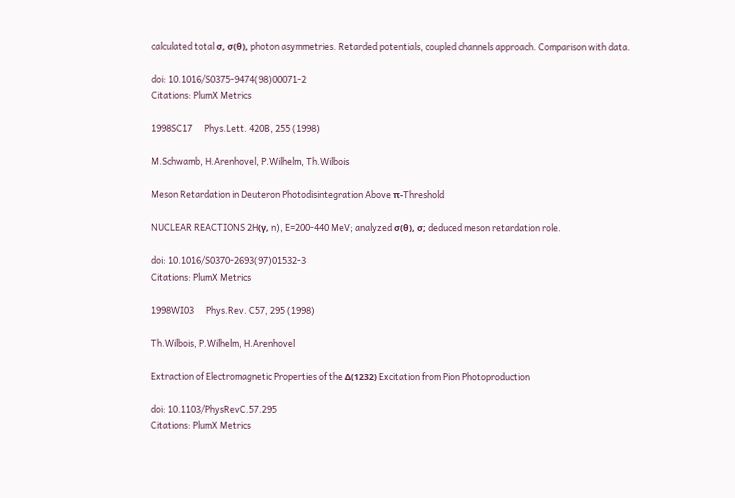calculated total σ, σ(θ), photon asymmetries. Retarded potentials, coupled channels approach. Comparison with data.

doi: 10.1016/S0375-9474(98)00071-2
Citations: PlumX Metrics

1998SC17      Phys.Lett. 420B, 255 (1998)

M.Schwamb, H.Arenhovel, P.Wilhelm, Th.Wilbois

Meson Retardation in Deuteron Photodisintegration Above π-Threshold

NUCLEAR REACTIONS 2H(γ, n), E=200-440 MeV; analyzed σ(θ), σ; deduced meson retardation role.

doi: 10.1016/S0370-2693(97)01532-3
Citations: PlumX Metrics

1998WI03      Phys.Rev. C57, 295 (1998)

Th.Wilbois, P.Wilhelm, H.Arenhovel

Extraction of Electromagnetic Properties of the Δ(1232) Excitation from Pion Photoproduction

doi: 10.1103/PhysRevC.57.295
Citations: PlumX Metrics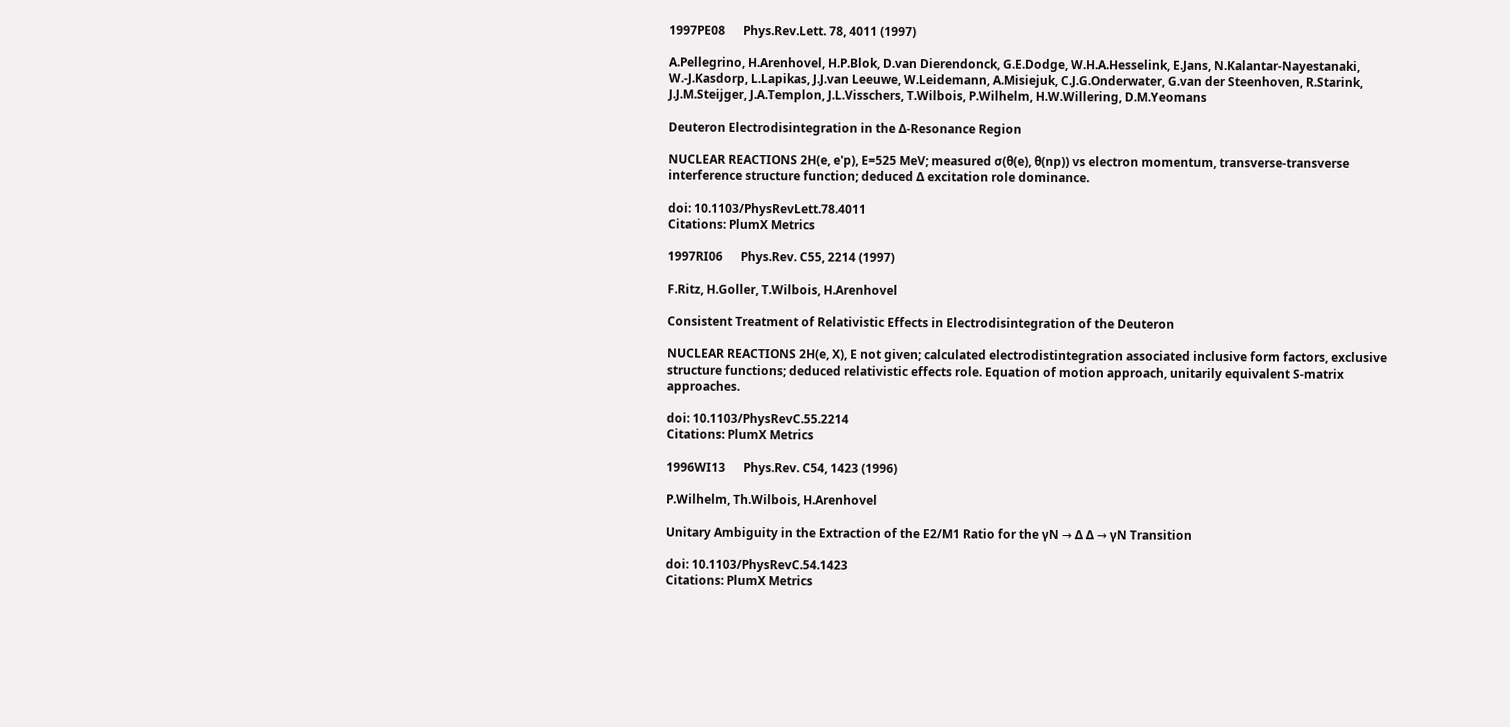1997PE08      Phys.Rev.Lett. 78, 4011 (1997)

A.Pellegrino, H.Arenhovel, H.P.Blok, D.van Dierendonck, G.E.Dodge, W.H.A.Hesselink, E.Jans, N.Kalantar-Nayestanaki, W.-J.Kasdorp, L.Lapikas, J.J.van Leeuwe, W.Leidemann, A.Misiejuk, C.J.G.Onderwater, G.van der Steenhoven, R.Starink, J.J.M.Steijger, J.A.Templon, J.L.Visschers, T.Wilbois, P.Wilhelm, H.W.Willering, D.M.Yeomans

Deuteron Electrodisintegration in the Δ-Resonance Region

NUCLEAR REACTIONS 2H(e, e'p), E=525 MeV; measured σ(θ(e), θ(np)) vs electron momentum, transverse-transverse interference structure function; deduced Δ excitation role dominance.

doi: 10.1103/PhysRevLett.78.4011
Citations: PlumX Metrics

1997RI06      Phys.Rev. C55, 2214 (1997)

F.Ritz, H.Goller, T.Wilbois, H.Arenhovel

Consistent Treatment of Relativistic Effects in Electrodisintegration of the Deuteron

NUCLEAR REACTIONS 2H(e, X), E not given; calculated electrodistintegration associated inclusive form factors, exclusive structure functions; deduced relativistic effects role. Equation of motion approach, unitarily equivalent S-matrix approaches.

doi: 10.1103/PhysRevC.55.2214
Citations: PlumX Metrics

1996WI13      Phys.Rev. C54, 1423 (1996)

P.Wilhelm, Th.Wilbois, H.Arenhovel

Unitary Ambiguity in the Extraction of the E2/M1 Ratio for the γN → Δ Δ → γN Transition

doi: 10.1103/PhysRevC.54.1423
Citations: PlumX Metrics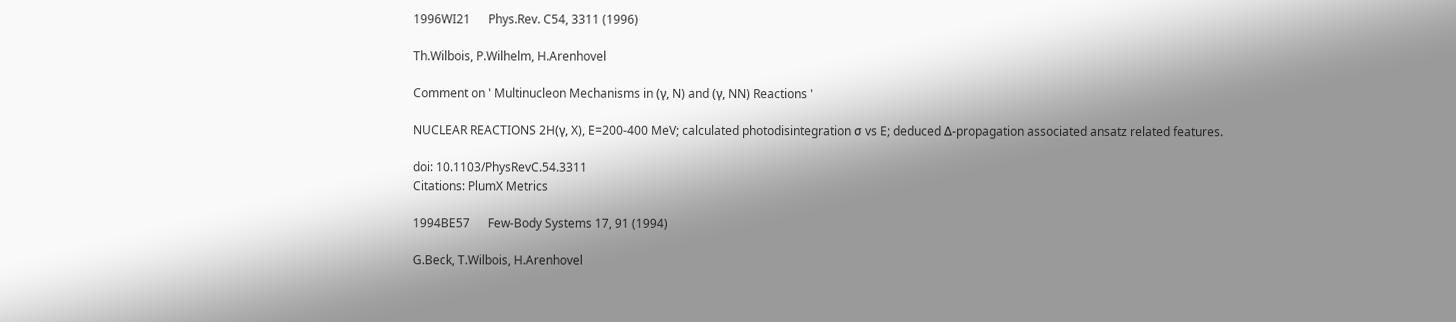1996WI21      Phys.Rev. C54, 3311 (1996)

Th.Wilbois, P.Wilhelm, H.Arenhovel

Comment on ' Multinucleon Mechanisms in (γ, N) and (γ, NN) Reactions '

NUCLEAR REACTIONS 2H(γ, X), E=200-400 MeV; calculated photodisintegration σ vs E; deduced Δ-propagation associated ansatz related features.

doi: 10.1103/PhysRevC.54.3311
Citations: PlumX Metrics

1994BE57      Few-Body Systems 17, 91 (1994)

G.Beck, T.Wilbois, H.Arenhovel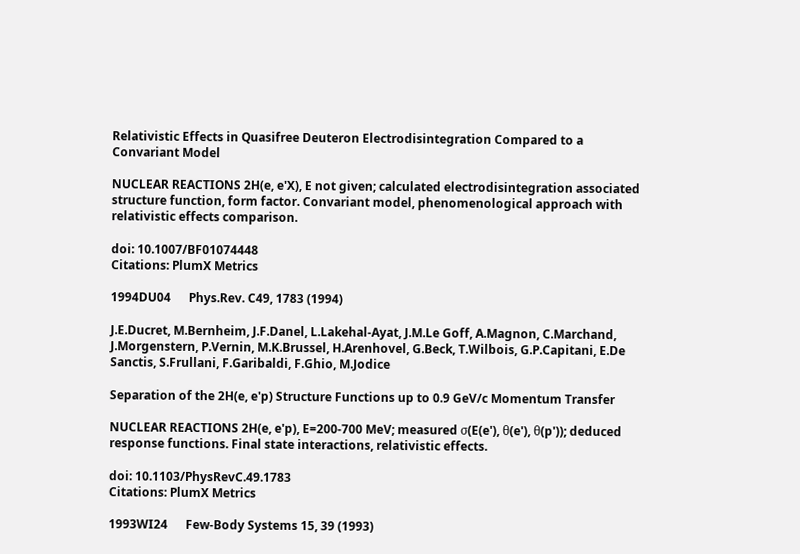Relativistic Effects in Quasifree Deuteron Electrodisintegration Compared to a Convariant Model

NUCLEAR REACTIONS 2H(e, e'X), E not given; calculated electrodisintegration associated structure function, form factor. Convariant model, phenomenological approach with relativistic effects comparison.

doi: 10.1007/BF01074448
Citations: PlumX Metrics

1994DU04      Phys.Rev. C49, 1783 (1994)

J.E.Ducret, M.Bernheim, J.F.Danel, L.Lakehal-Ayat, J.M.Le Goff, A.Magnon, C.Marchand, J.Morgenstern, P.Vernin, M.K.Brussel, H.Arenhovel, G.Beck, T.Wilbois, G.P.Capitani, E.De Sanctis, S.Frullani, F.Garibaldi, F.Ghio, M.Jodice

Separation of the 2H(e, e'p) Structure Functions up to 0.9 GeV/c Momentum Transfer

NUCLEAR REACTIONS 2H(e, e'p), E=200-700 MeV; measured σ(E(e'), θ(e'), θ(p')); deduced response functions. Final state interactions, relativistic effects.

doi: 10.1103/PhysRevC.49.1783
Citations: PlumX Metrics

1993WI24      Few-Body Systems 15, 39 (1993)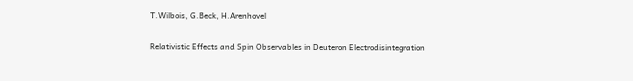T.Wilbois, G.Beck, H.Arenhovel

Relativistic Effects and Spin Observables in Deuteron Electrodisintegration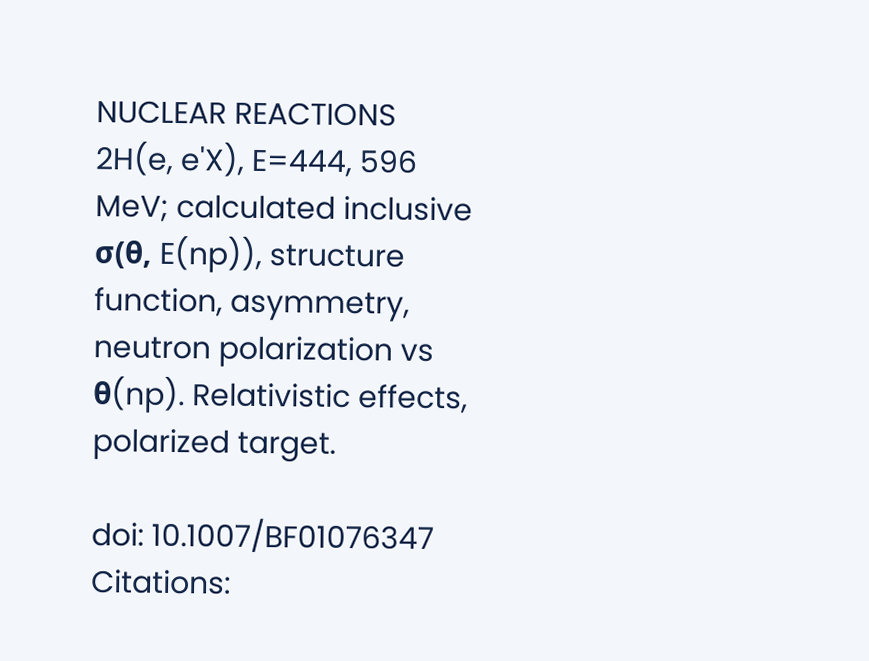NUCLEAR REACTIONS 2H(e, e'X), E=444, 596 MeV; calculated inclusive σ(θ, E(np)), structure function, asymmetry, neutron polarization vs θ(np). Relativistic effects, polarized target.

doi: 10.1007/BF01076347
Citations: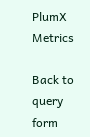PlumX Metrics

Back to query form